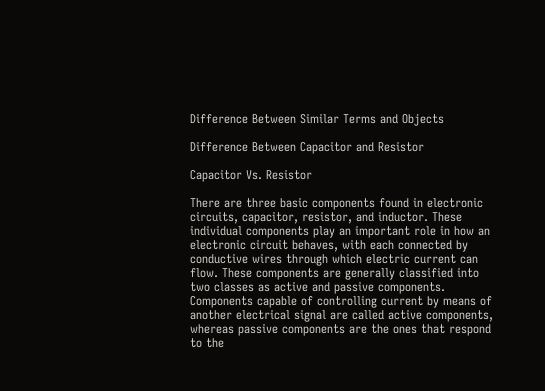Difference Between Similar Terms and Objects

Difference Between Capacitor and Resistor

Capacitor Vs. Resistor

There are three basic components found in electronic circuits, capacitor, resistor, and inductor. These individual components play an important role in how an electronic circuit behaves, with each connected by conductive wires through which electric current can flow. These components are generally classified into two classes as active and passive components. Components capable of controlling current by means of another electrical signal are called active components, whereas passive components are the ones that respond to the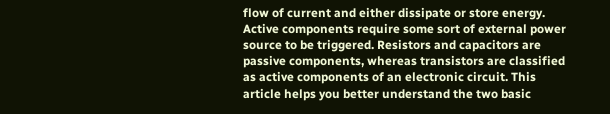flow of current and either dissipate or store energy. Active components require some sort of external power source to be triggered. Resistors and capacitors are passive components, whereas transistors are classified as active components of an electronic circuit. This article helps you better understand the two basic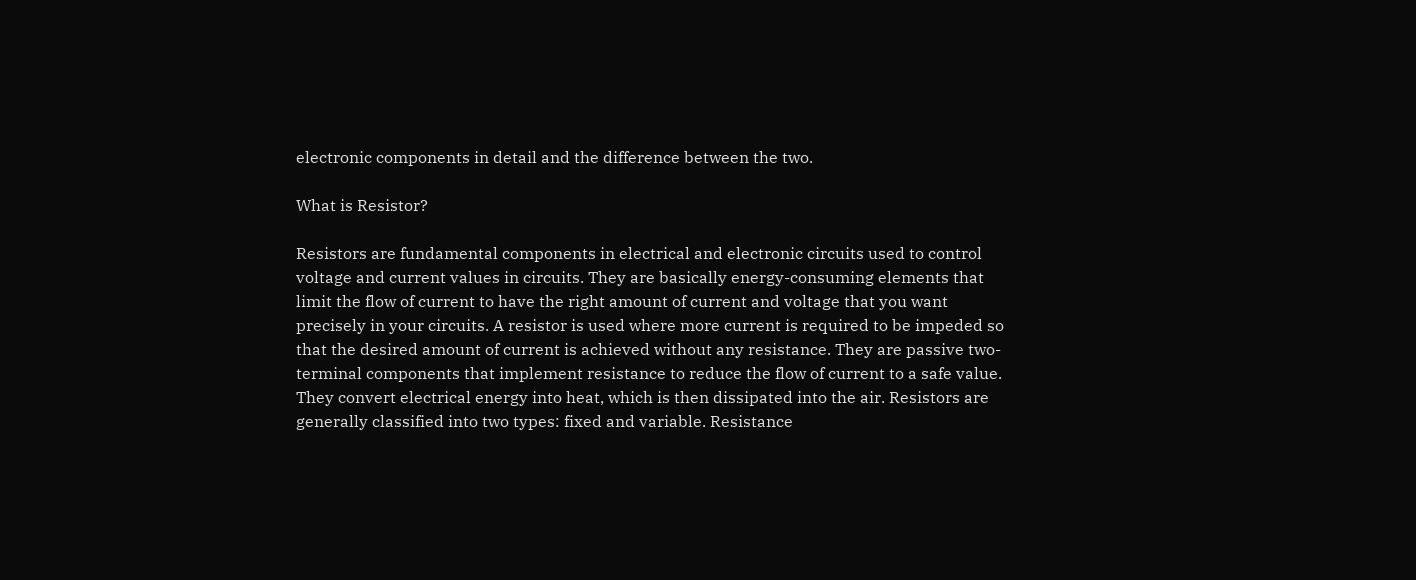electronic components in detail and the difference between the two.

What is Resistor?

Resistors are fundamental components in electrical and electronic circuits used to control voltage and current values in circuits. They are basically energy-consuming elements that limit the flow of current to have the right amount of current and voltage that you want precisely in your circuits. A resistor is used where more current is required to be impeded so that the desired amount of current is achieved without any resistance. They are passive two-terminal components that implement resistance to reduce the flow of current to a safe value. They convert electrical energy into heat, which is then dissipated into the air. Resistors are generally classified into two types: fixed and variable. Resistance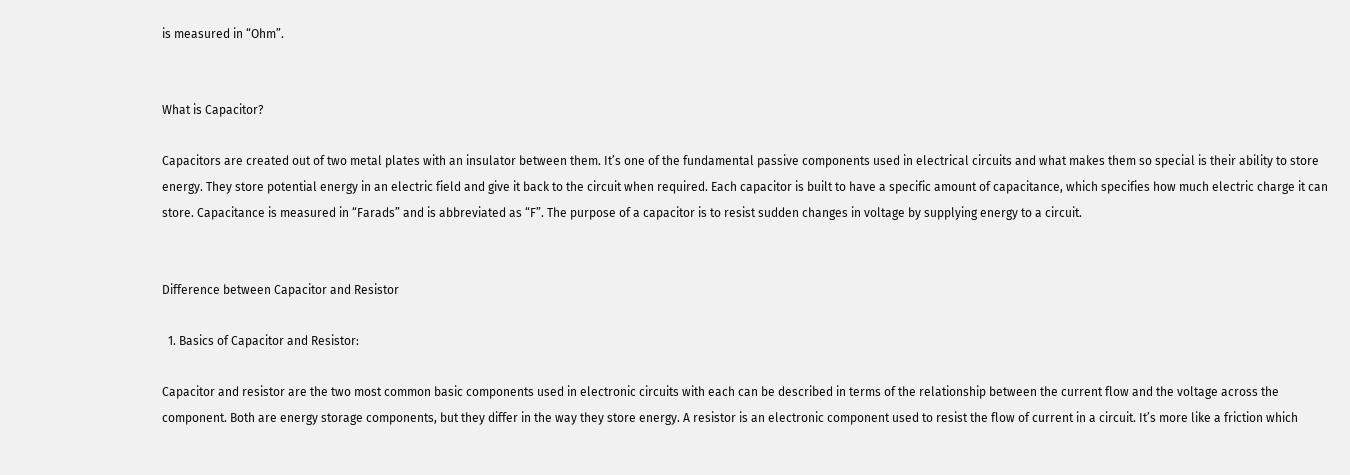is measured in “Ohm”.


What is Capacitor?

Capacitors are created out of two metal plates with an insulator between them. It’s one of the fundamental passive components used in electrical circuits and what makes them so special is their ability to store energy. They store potential energy in an electric field and give it back to the circuit when required. Each capacitor is built to have a specific amount of capacitance, which specifies how much electric charge it can store. Capacitance is measured in “Farads” and is abbreviated as “F”. The purpose of a capacitor is to resist sudden changes in voltage by supplying energy to a circuit.


Difference between Capacitor and Resistor

  1. Basics of Capacitor and Resistor:

Capacitor and resistor are the two most common basic components used in electronic circuits with each can be described in terms of the relationship between the current flow and the voltage across the component. Both are energy storage components, but they differ in the way they store energy. A resistor is an electronic component used to resist the flow of current in a circuit. It’s more like a friction which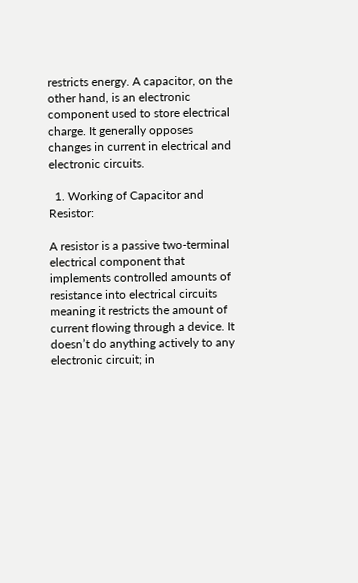restricts energy. A capacitor, on the other hand, is an electronic component used to store electrical charge. It generally opposes changes in current in electrical and electronic circuits.

  1. Working of Capacitor and Resistor:

A resistor is a passive two-terminal electrical component that implements controlled amounts of resistance into electrical circuits meaning it restricts the amount of current flowing through a device. It doesn’t do anything actively to any electronic circuit; in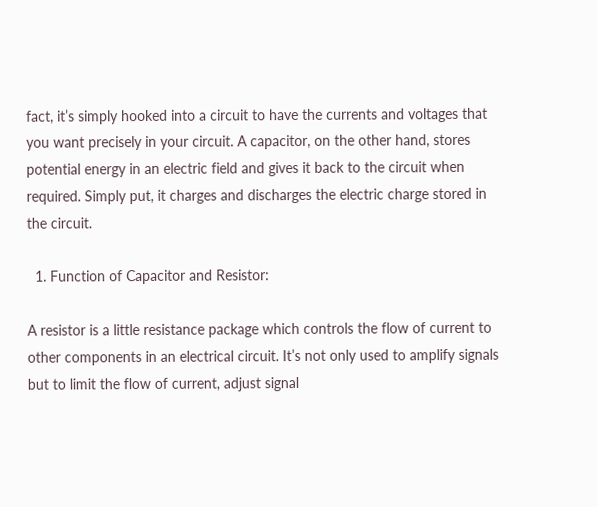fact, it’s simply hooked into a circuit to have the currents and voltages that you want precisely in your circuit. A capacitor, on the other hand, stores potential energy in an electric field and gives it back to the circuit when required. Simply put, it charges and discharges the electric charge stored in the circuit.

  1. Function of Capacitor and Resistor:

A resistor is a little resistance package which controls the flow of current to other components in an electrical circuit. It’s not only used to amplify signals but to limit the flow of current, adjust signal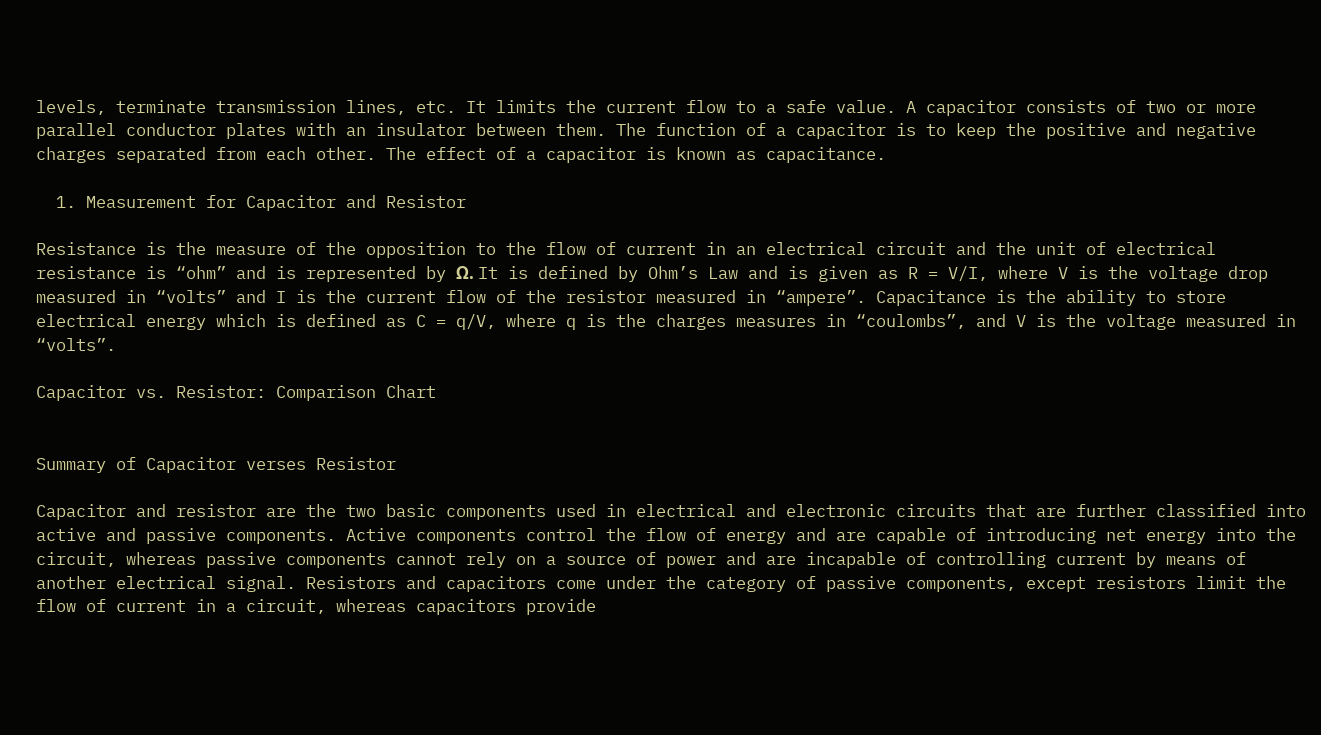levels, terminate transmission lines, etc. It limits the current flow to a safe value. A capacitor consists of two or more parallel conductor plates with an insulator between them. The function of a capacitor is to keep the positive and negative charges separated from each other. The effect of a capacitor is known as capacitance.

  1. Measurement for Capacitor and Resistor

Resistance is the measure of the opposition to the flow of current in an electrical circuit and the unit of electrical resistance is “ohm” and is represented by Ω. It is defined by Ohm’s Law and is given as R = V/I, where V is the voltage drop measured in “volts” and I is the current flow of the resistor measured in “ampere”. Capacitance is the ability to store electrical energy which is defined as C = q/V, where q is the charges measures in “coulombs”, and V is the voltage measured in “volts”.

Capacitor vs. Resistor: Comparison Chart


Summary of Capacitor verses Resistor

Capacitor and resistor are the two basic components used in electrical and electronic circuits that are further classified into active and passive components. Active components control the flow of energy and are capable of introducing net energy into the circuit, whereas passive components cannot rely on a source of power and are incapable of controlling current by means of another electrical signal. Resistors and capacitors come under the category of passive components, except resistors limit the flow of current in a circuit, whereas capacitors provide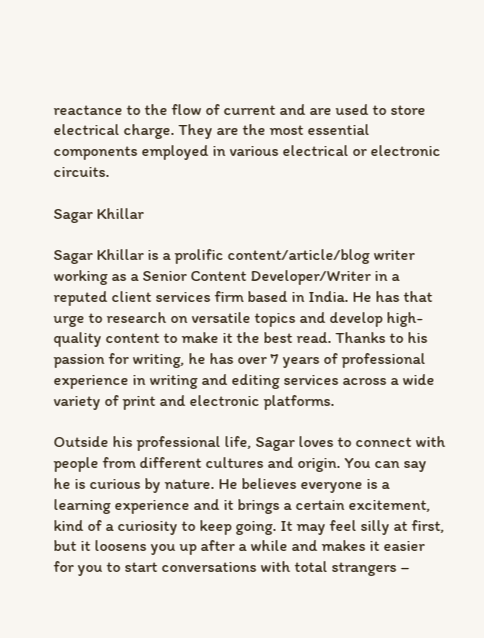reactance to the flow of current and are used to store electrical charge. They are the most essential components employed in various electrical or electronic circuits.

Sagar Khillar

Sagar Khillar is a prolific content/article/blog writer working as a Senior Content Developer/Writer in a reputed client services firm based in India. He has that urge to research on versatile topics and develop high-quality content to make it the best read. Thanks to his passion for writing, he has over 7 years of professional experience in writing and editing services across a wide variety of print and electronic platforms.

Outside his professional life, Sagar loves to connect with people from different cultures and origin. You can say he is curious by nature. He believes everyone is a learning experience and it brings a certain excitement, kind of a curiosity to keep going. It may feel silly at first, but it loosens you up after a while and makes it easier for you to start conversations with total strangers –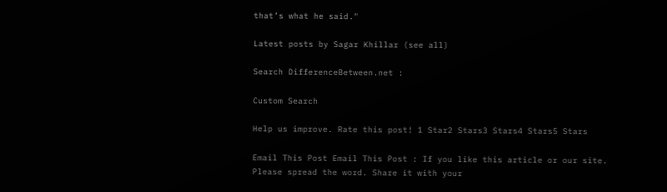that’s what he said."

Latest posts by Sagar Khillar (see all)

Search DifferenceBetween.net :

Custom Search

Help us improve. Rate this post! 1 Star2 Stars3 Stars4 Stars5 Stars

Email This Post Email This Post : If you like this article or our site. Please spread the word. Share it with your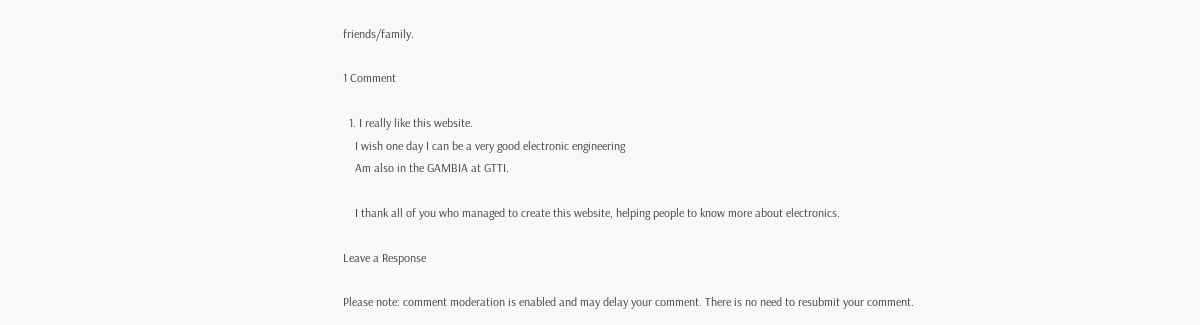friends/family.

1 Comment

  1. I really like this website.
    I wish one day I can be a very good electronic engineering
    Am also in the GAMBIA at GTTI.

    I thank all of you who managed to create this website, helping people to know more about electronics.

Leave a Response

Please note: comment moderation is enabled and may delay your comment. There is no need to resubmit your comment.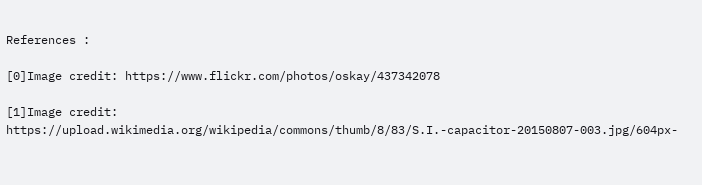References :

[0]Image credit: https://www.flickr.com/photos/oskay/437342078

[1]Image credit: https://upload.wikimedia.org/wikipedia/commons/thumb/8/83/S.I.-capacitor-20150807-003.jpg/604px-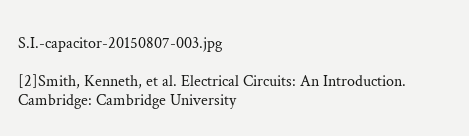S.I.-capacitor-20150807-003.jpg

[2]Smith, Kenneth, et al. Electrical Circuits: An Introduction. Cambridge: Cambridge University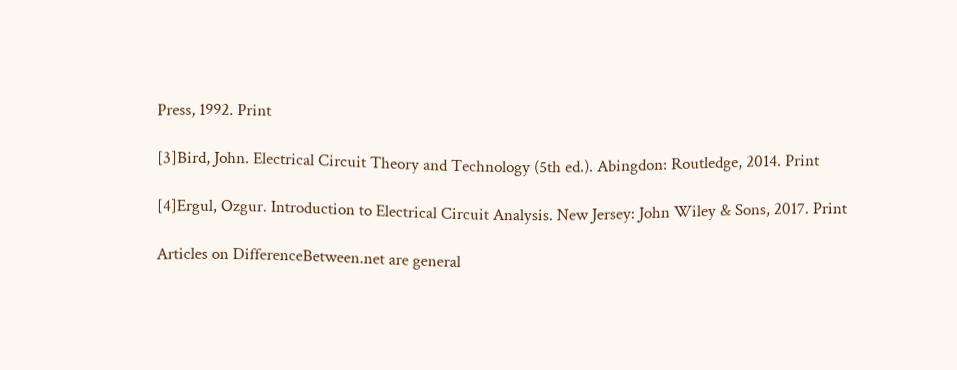Press, 1992. Print

[3]Bird, John. Electrical Circuit Theory and Technology (5th ed.). Abingdon: Routledge, 2014. Print

[4]Ergul, Ozgur. Introduction to Electrical Circuit Analysis. New Jersey: John Wiley & Sons, 2017. Print

Articles on DifferenceBetween.net are general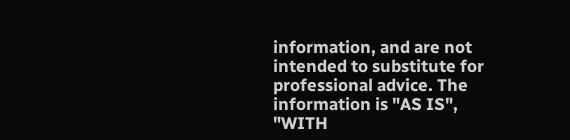information, and are not intended to substitute for professional advice. The information is "AS IS", "WITH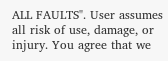ALL FAULTS". User assumes all risk of use, damage, or injury. You agree that we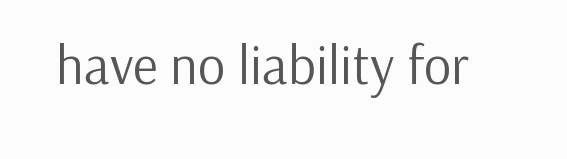have no liability for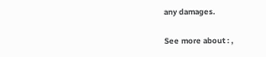any damages.

See more about : ,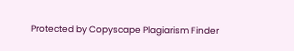Protected by Copyscape Plagiarism Finder